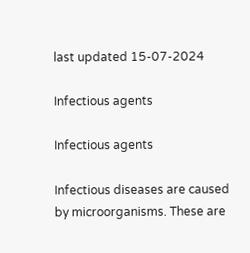last updated 15-07-2024

Infectious agents

Infectious agents

Infectious diseases are caused by microorganisms. These are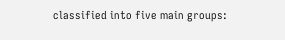classified into five main groups: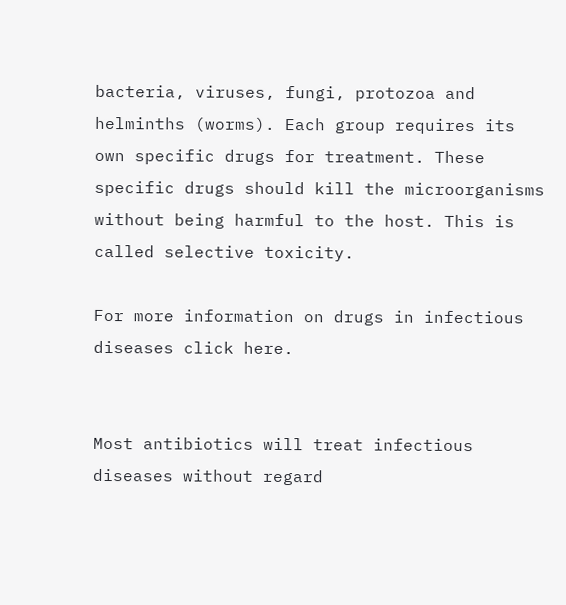bacteria, viruses, fungi, protozoa and helminths (worms). Each group requires its own specific drugs for treatment. These specific drugs should kill the microorganisms without being harmful to the host. This is called selective toxicity.

For more information on drugs in infectious diseases click here.


Most antibiotics will treat infectious diseases without regard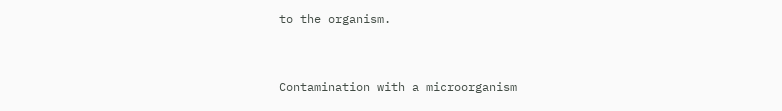to the organism.


Contamination with a microorganism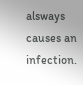alsways causes an infection.